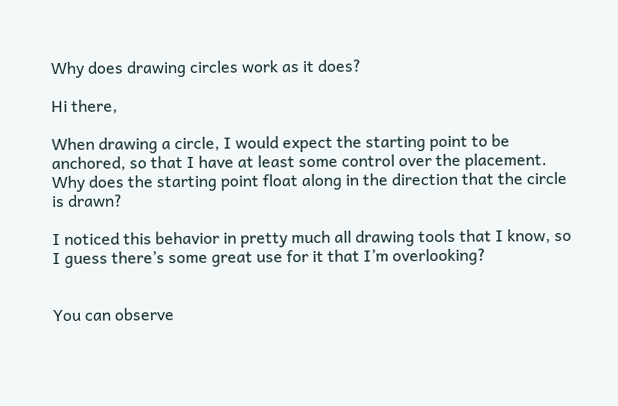Why does drawing circles work as it does?

Hi there,

When drawing a circle, I would expect the starting point to be anchored, so that I have at least some control over the placement. Why does the starting point float along in the direction that the circle is drawn?

I noticed this behavior in pretty much all drawing tools that I know, so I guess there’s some great use for it that I’m overlooking?


You can observe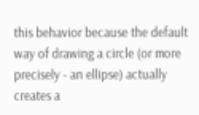this behavior because the default way of drawing a circle (or more precisely - an ellipse) actually creates a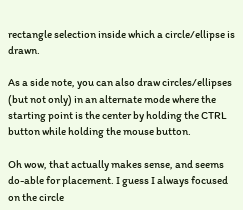rectangle selection inside which a circle/ellipse is drawn.

As a side note, you can also draw circles/ellipses (but not only) in an alternate mode where the starting point is the center by holding the CTRL button while holding the mouse button.

Oh wow, that actually makes sense, and seems do-able for placement. I guess I always focused on the circle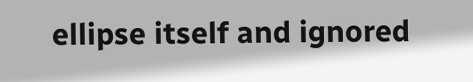ellipse itself and ignored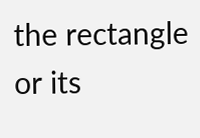the rectangle or its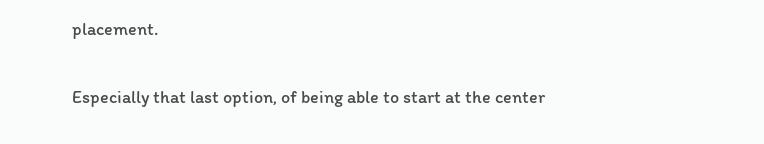placement.

Especially that last option, of being able to start at the center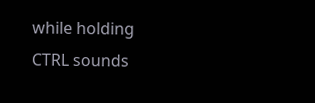while holding CTRL sounds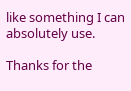like something I can absolutely use.

Thanks for the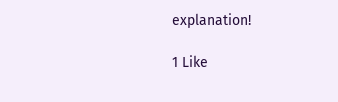explanation!

1 Like